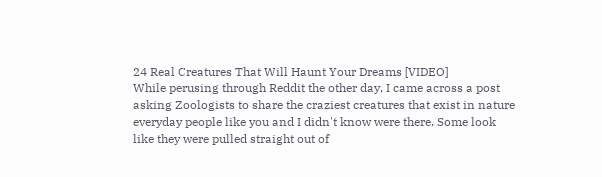24 Real Creatures That Will Haunt Your Dreams [VIDEO]
While perusing through Reddit the other day, I came across a post asking Zoologists to share the craziest creatures that exist in nature everyday people like you and I didn't know were there. Some look like they were pulled straight out of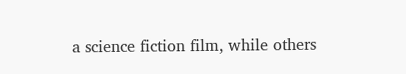a science fiction film, while others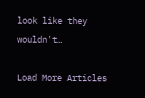look like they wouldn't…

Load More Articles